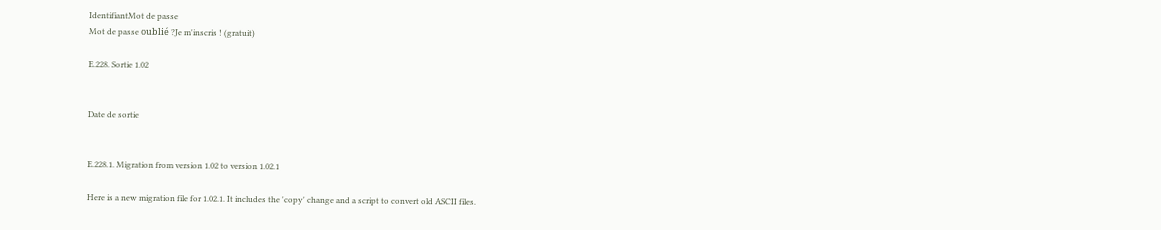IdentifiantMot de passe
Mot de passe oublié ?Je m'inscris ! (gratuit)

E.228. Sortie 1.02


Date de sortie


E.228.1. Migration from version 1.02 to version 1.02.1

Here is a new migration file for 1.02.1. It includes the 'copy' change and a script to convert old ASCII files.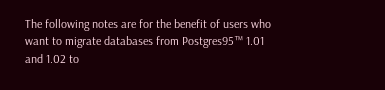The following notes are for the benefit of users who want to migrate databases from Postgres95™ 1.01 and 1.02 to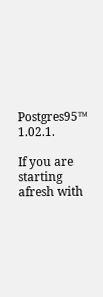Postgres95™ 1.02.1.

If you are starting afresh with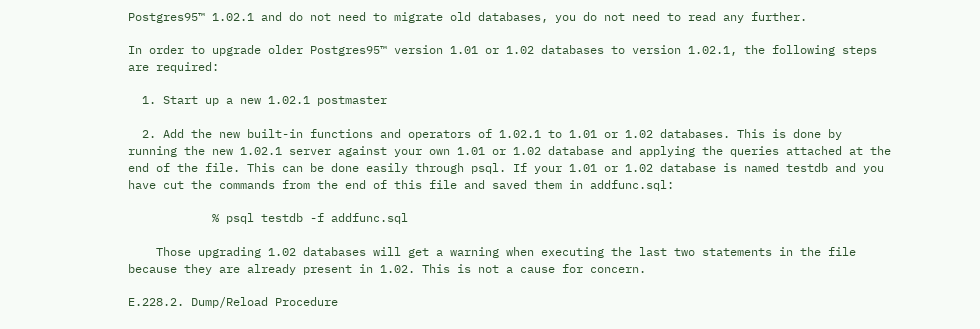Postgres95™ 1.02.1 and do not need to migrate old databases, you do not need to read any further.

In order to upgrade older Postgres95™ version 1.01 or 1.02 databases to version 1.02.1, the following steps are required:

  1. Start up a new 1.02.1 postmaster

  2. Add the new built-in functions and operators of 1.02.1 to 1.01 or 1.02 databases. This is done by running the new 1.02.1 server against your own 1.01 or 1.02 database and applying the queries attached at the end of the file. This can be done easily through psql. If your 1.01 or 1.02 database is named testdb and you have cut the commands from the end of this file and saved them in addfunc.sql:

            % psql testdb -f addfunc.sql

    Those upgrading 1.02 databases will get a warning when executing the last two statements in the file because they are already present in 1.02. This is not a cause for concern.

E.228.2. Dump/Reload Procedure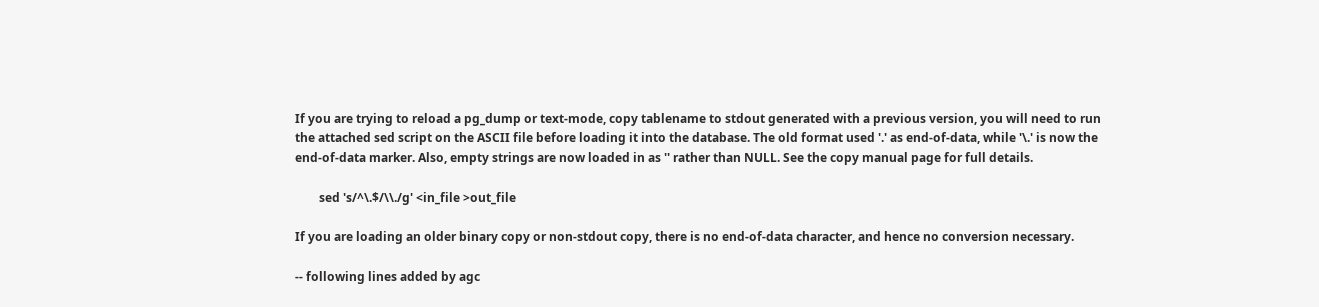If you are trying to reload a pg_dump or text-mode, copy tablename to stdout generated with a previous version, you will need to run the attached sed script on the ASCII file before loading it into the database. The old format used '.' as end-of-data, while '\.' is now the end-of-data marker. Also, empty strings are now loaded in as '' rather than NULL. See the copy manual page for full details.

        sed 's/^\.$/\\./g' <in_file >out_file

If you are loading an older binary copy or non-stdout copy, there is no end-of-data character, and hence no conversion necessary.

-- following lines added by agc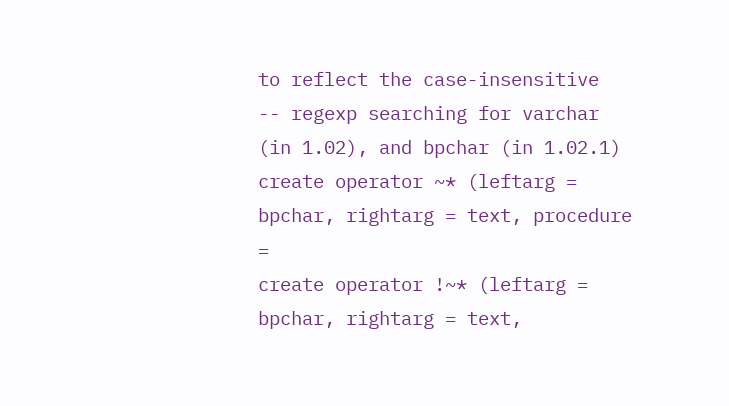to reflect the case-insensitive
-- regexp searching for varchar (in 1.02), and bpchar (in 1.02.1)
create operator ~* (leftarg = bpchar, rightarg = text, procedure =
create operator !~* (leftarg = bpchar, rightarg = text,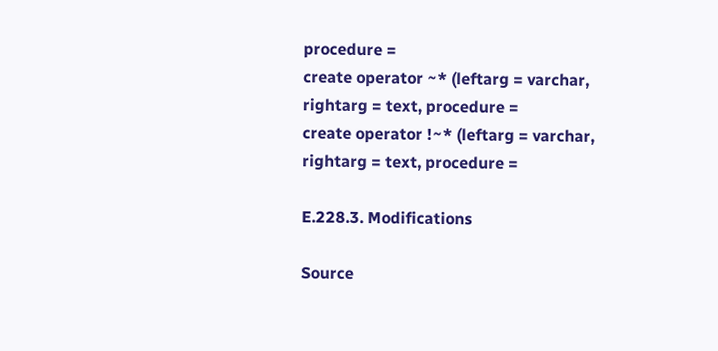procedure =
create operator ~* (leftarg = varchar, rightarg = text, procedure =
create operator !~* (leftarg = varchar, rightarg = text, procedure =

E.228.3. Modifications

Source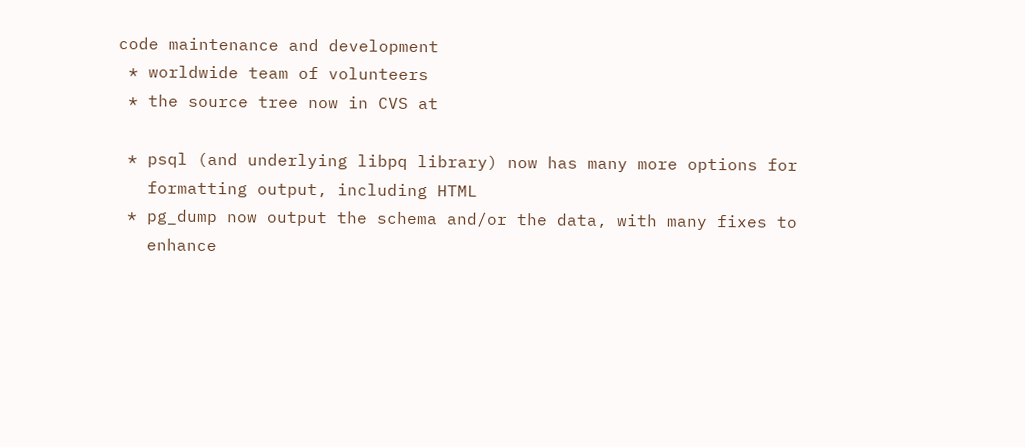code maintenance and development
 * worldwide team of volunteers
 * the source tree now in CVS at

 * psql (and underlying libpq library) now has many more options for
   formatting output, including HTML
 * pg_dump now output the schema and/or the data, with many fixes to
   enhance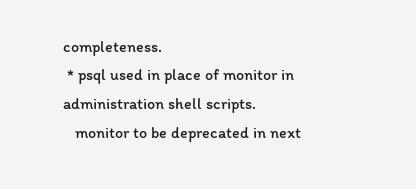completeness.
 * psql used in place of monitor in administration shell scripts.
   monitor to be deprecated in next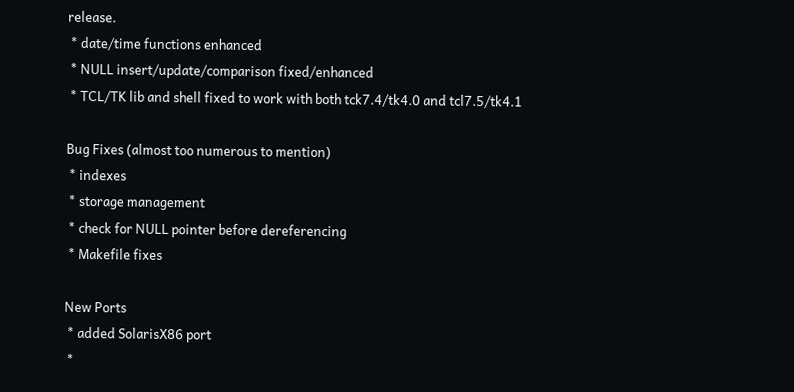release.
 * date/time functions enhanced
 * NULL insert/update/comparison fixed/enhanced
 * TCL/TK lib and shell fixed to work with both tck7.4/tk4.0 and tcl7.5/tk4.1

Bug Fixes (almost too numerous to mention)
 * indexes
 * storage management
 * check for NULL pointer before dereferencing
 * Makefile fixes

New Ports
 * added SolarisX86 port
 *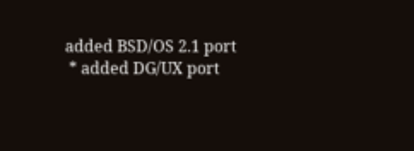added BSD/OS 2.1 port
 * added DG/UX port